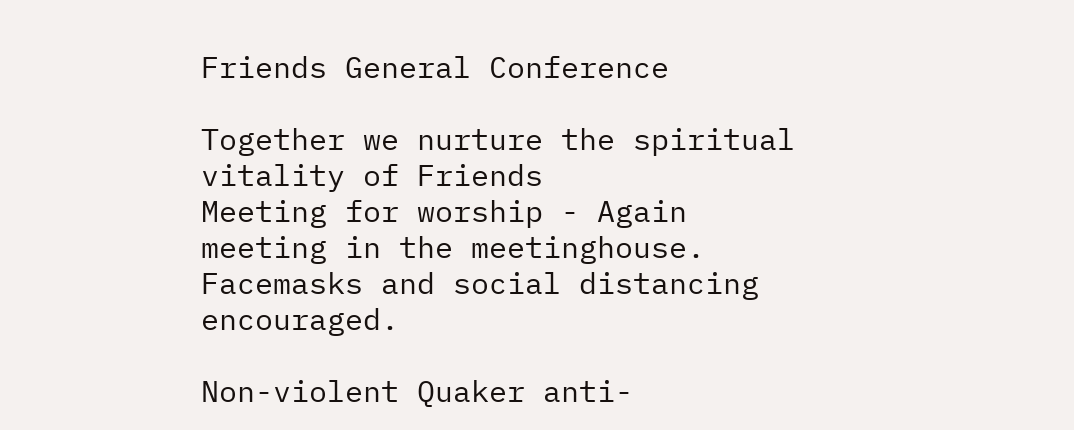Friends General Conference

Together we nurture the spiritual vitality of Friends
Meeting for worship - Again meeting in the meetinghouse. Facemasks and social distancing encouraged.

Non-violent Quaker anti-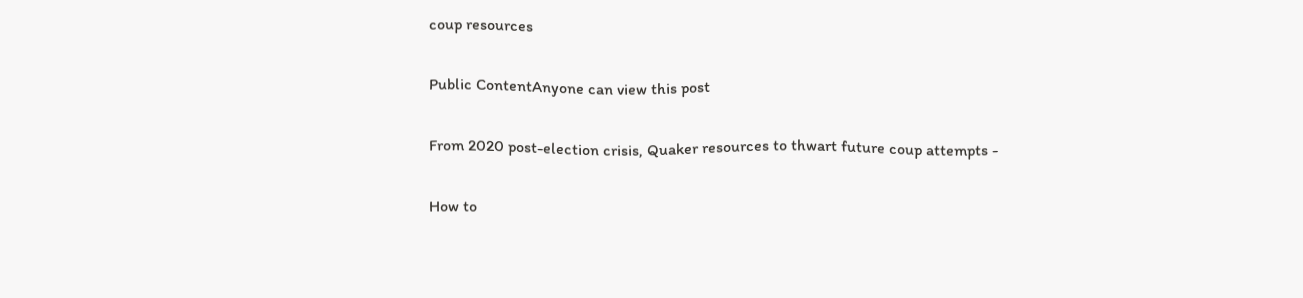coup resources

Public ContentAnyone can view this post

From 2020 post-election crisis, Quaker resources to thwart future coup attempts -

How to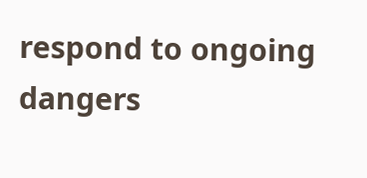respond to ongoing dangers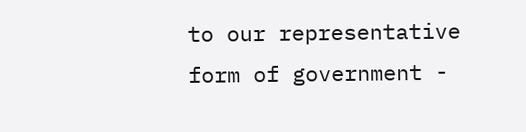to our representative form of government -